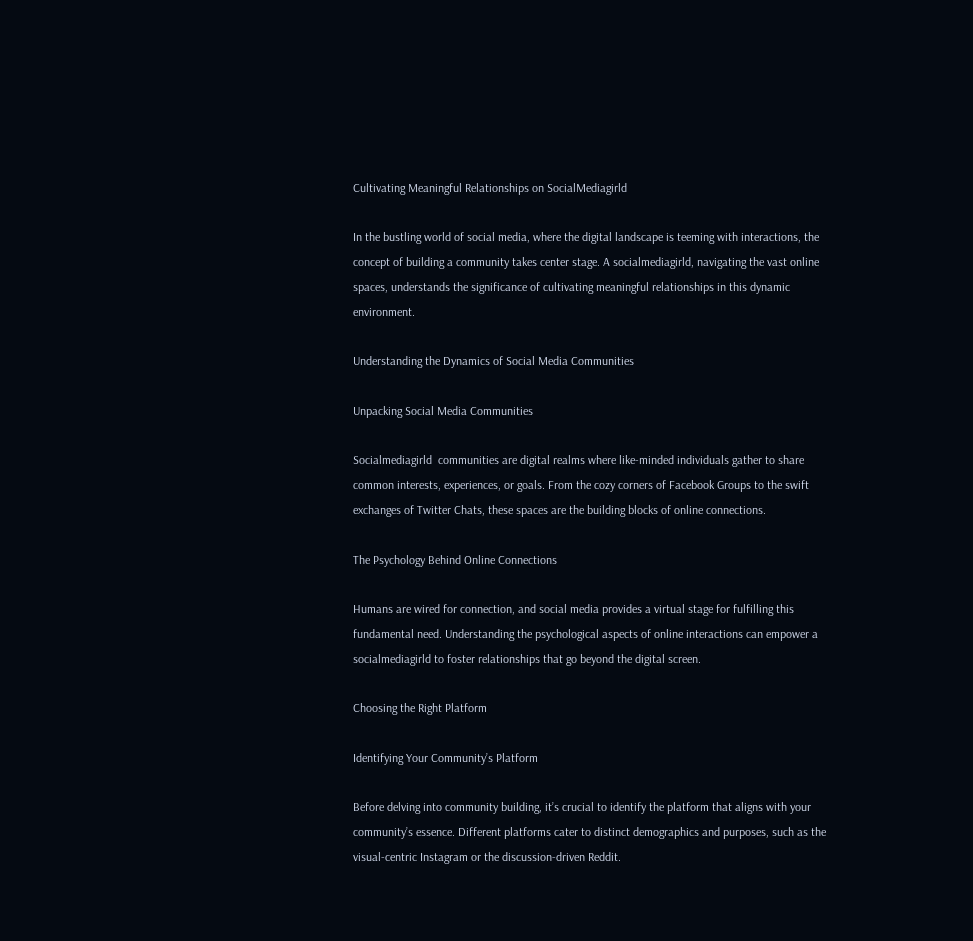Cultivating Meaningful Relationships on SocialMediagirld

In the bustling world of social media, where the digital landscape is teeming with interactions, the concept of building a community takes center stage. A socialmediagirld, navigating the vast online spaces, understands the significance of cultivating meaningful relationships in this dynamic environment.

Understanding the Dynamics of Social Media Communities

Unpacking Social Media Communities

Socialmediagirld  communities are digital realms where like-minded individuals gather to share common interests, experiences, or goals. From the cozy corners of Facebook Groups to the swift exchanges of Twitter Chats, these spaces are the building blocks of online connections.

The Psychology Behind Online Connections

Humans are wired for connection, and social media provides a virtual stage for fulfilling this fundamental need. Understanding the psychological aspects of online interactions can empower a socialmediagirld to foster relationships that go beyond the digital screen.

Choosing the Right Platform

Identifying Your Community’s Platform

Before delving into community building, it’s crucial to identify the platform that aligns with your community’s essence. Different platforms cater to distinct demographics and purposes, such as the visual-centric Instagram or the discussion-driven Reddit.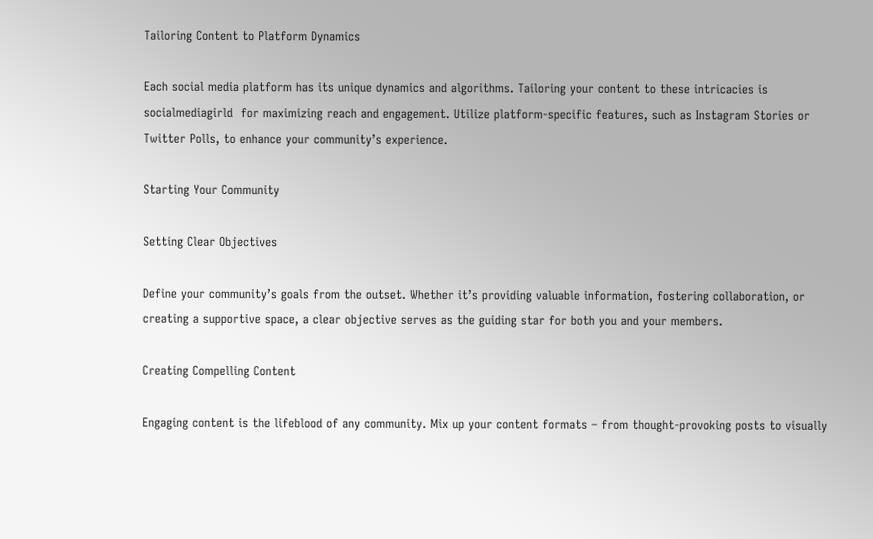Tailoring Content to Platform Dynamics

Each social media platform has its unique dynamics and algorithms. Tailoring your content to these intricacies is socialmediagirld  for maximizing reach and engagement. Utilize platform-specific features, such as Instagram Stories or Twitter Polls, to enhance your community’s experience.

Starting Your Community

Setting Clear Objectives

Define your community’s goals from the outset. Whether it’s providing valuable information, fostering collaboration, or creating a supportive space, a clear objective serves as the guiding star for both you and your members.

Creating Compelling Content

Engaging content is the lifeblood of any community. Mix up your content formats – from thought-provoking posts to visually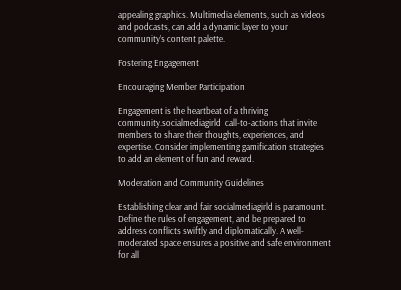appealing graphics. Multimedia elements, such as videos and podcasts, can add a dynamic layer to your community’s content palette.

Fostering Engagement

Encouraging Member Participation

Engagement is the heartbeat of a thriving community.socialmediagirld  call-to-actions that invite members to share their thoughts, experiences, and expertise. Consider implementing gamification strategies to add an element of fun and reward.

Moderation and Community Guidelines

Establishing clear and fair socialmediagirld is paramount. Define the rules of engagement, and be prepared to address conflicts swiftly and diplomatically. A well-moderated space ensures a positive and safe environment for all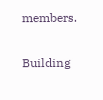members.

Building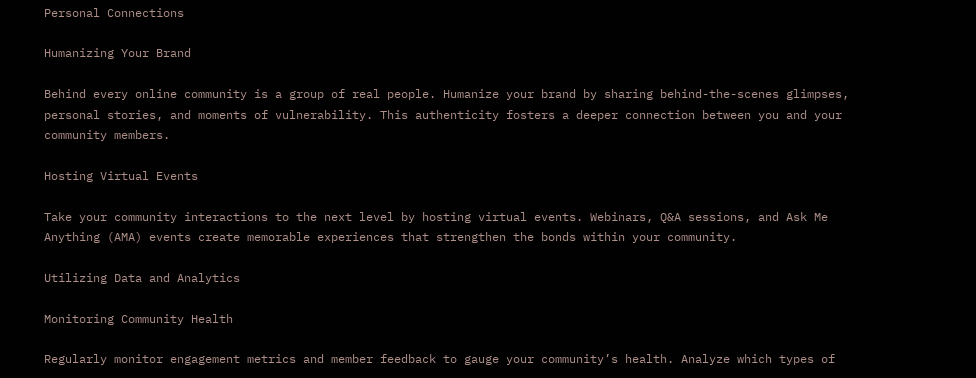Personal Connections

Humanizing Your Brand

Behind every online community is a group of real people. Humanize your brand by sharing behind-the-scenes glimpses, personal stories, and moments of vulnerability. This authenticity fosters a deeper connection between you and your community members.

Hosting Virtual Events

Take your community interactions to the next level by hosting virtual events. Webinars, Q&A sessions, and Ask Me Anything (AMA) events create memorable experiences that strengthen the bonds within your community.

Utilizing Data and Analytics

Monitoring Community Health

Regularly monitor engagement metrics and member feedback to gauge your community’s health. Analyze which types of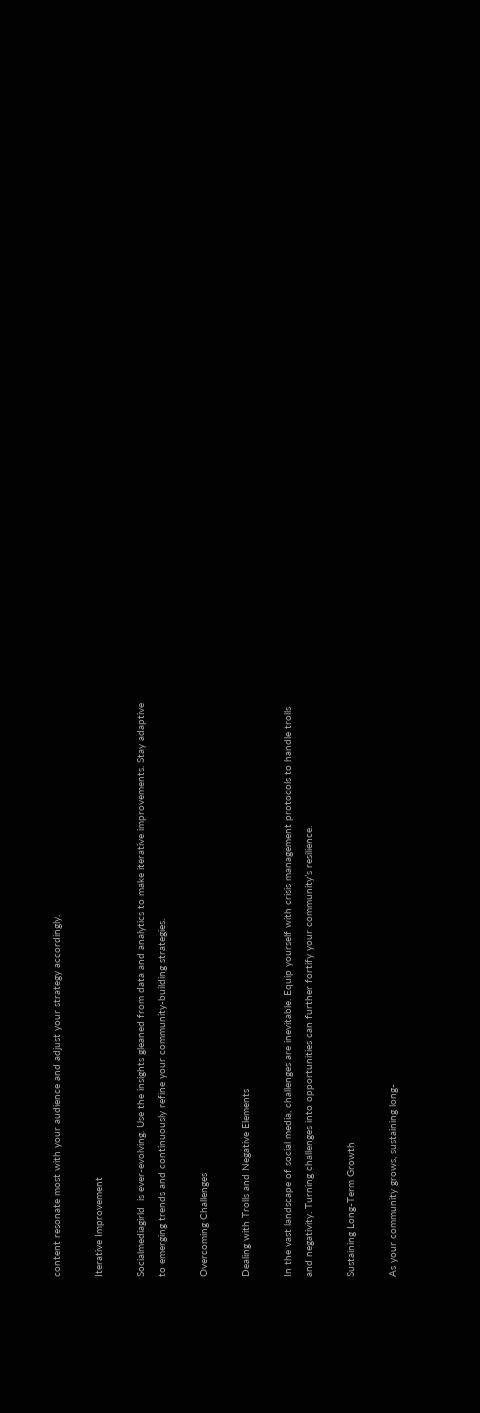content resonate most with your audience and adjust your strategy accordingly.

Iterative Improvement

Socialmediagirld  is ever-evolving. Use the insights gleaned from data and analytics to make iterative improvements. Stay adaptive to emerging trends and continuously refine your community-building strategies.

Overcoming Challenges

Dealing with Trolls and Negative Elements

In the vast landscape of social media, challenges are inevitable. Equip yourself with crisis management protocols to handle trolls and negativity. Turning challenges into opportunities can further fortify your community’s resilience.

Sustaining Long-Term Growth

As your community grows, sustaining long-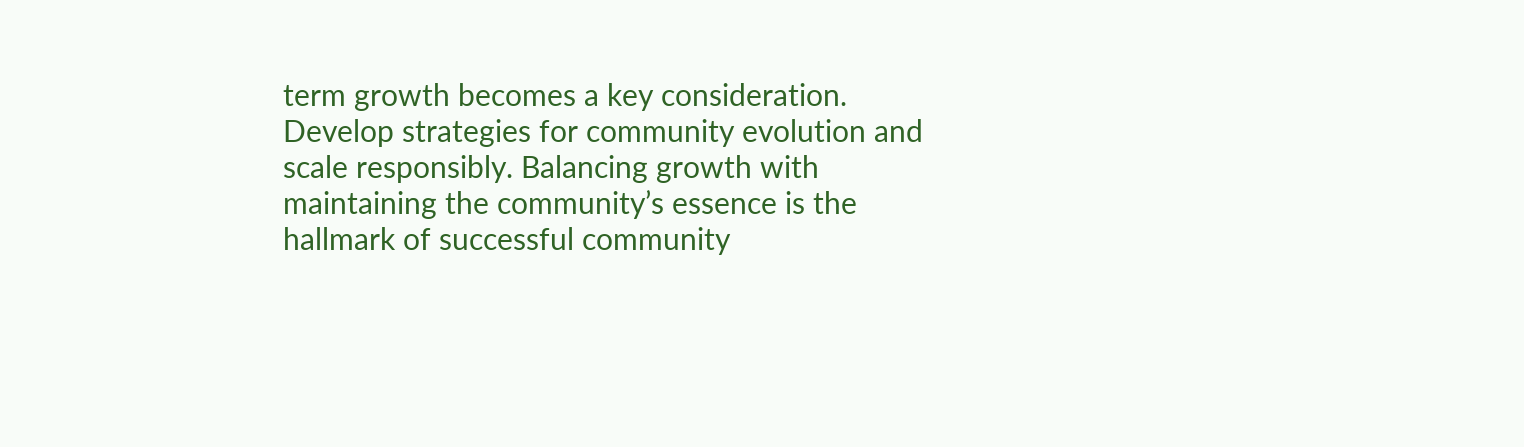term growth becomes a key consideration. Develop strategies for community evolution and scale responsibly. Balancing growth with maintaining the community’s essence is the hallmark of successful community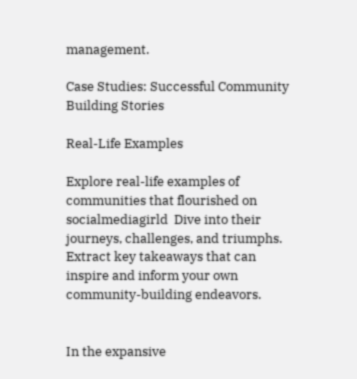management.

Case Studies: Successful Community Building Stories

Real-Life Examples

Explore real-life examples of communities that flourished on socialmediagirld  Dive into their journeys, challenges, and triumphs. Extract key takeaways that can inspire and inform your own community-building endeavors.


In the expansive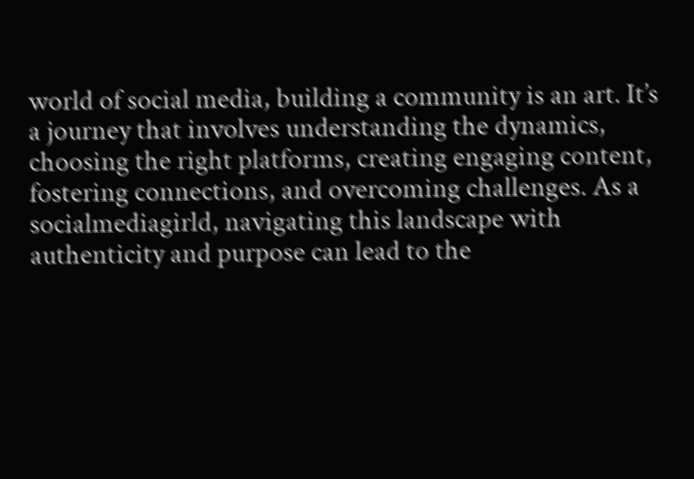world of social media, building a community is an art. It’s a journey that involves understanding the dynamics, choosing the right platforms, creating engaging content, fostering connections, and overcoming challenges. As a socialmediagirld, navigating this landscape with authenticity and purpose can lead to the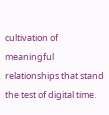cultivation of meaningful relationships that stand the test of digital time.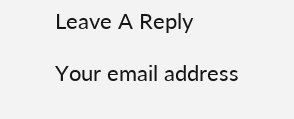Leave A Reply

Your email address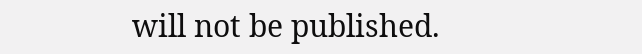will not be published.